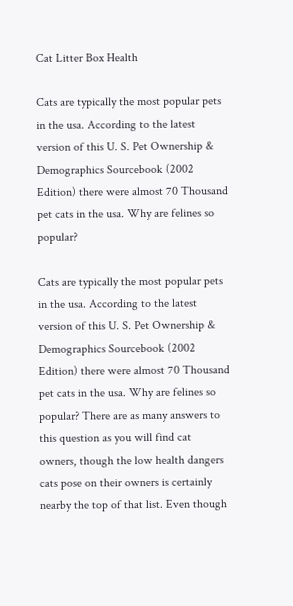Cat Litter Box Health

Cats are typically the most popular pets in the usa. According to the latest version of this U. S. Pet Ownership & Demographics Sourcebook (2002 Edition) there were almost 70 Thousand pet cats in the usa. Why are felines so popular?

Cats are typically the most popular pets in the usa. According to the latest version of this U. S. Pet Ownership & Demographics Sourcebook (2002 Edition) there were almost 70 Thousand pet cats in the usa. Why are felines so popular? There are as many answers to this question as you will find cat owners, though the low health dangers cats pose on their owners is certainly nearby the top of that list. Even though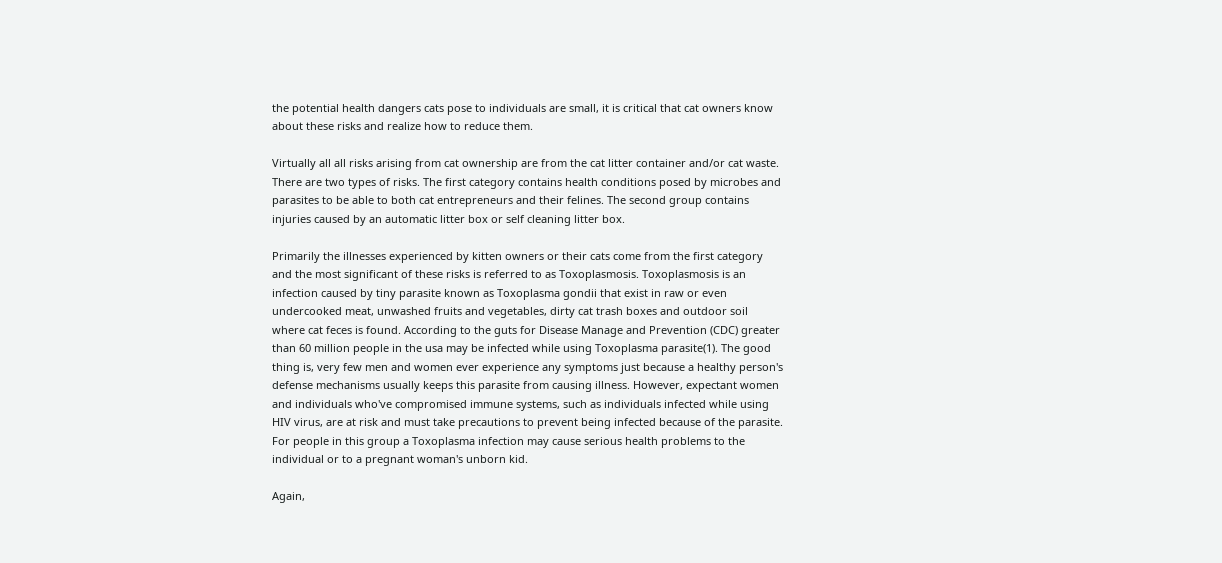the potential health dangers cats pose to individuals are small, it is critical that cat owners know about these risks and realize how to reduce them.

Virtually all all risks arising from cat ownership are from the cat litter container and/or cat waste. There are two types of risks. The first category contains health conditions posed by microbes and parasites to be able to both cat entrepreneurs and their felines. The second group contains injuries caused by an automatic litter box or self cleaning litter box.

Primarily the illnesses experienced by kitten owners or their cats come from the first category and the most significant of these risks is referred to as Toxoplasmosis. Toxoplasmosis is an infection caused by tiny parasite known as Toxoplasma gondii that exist in raw or even undercooked meat, unwashed fruits and vegetables, dirty cat trash boxes and outdoor soil where cat feces is found. According to the guts for Disease Manage and Prevention (CDC) greater than 60 million people in the usa may be infected while using Toxoplasma parasite(1). The good thing is, very few men and women ever experience any symptoms just because a healthy person's defense mechanisms usually keeps this parasite from causing illness. However, expectant women and individuals who've compromised immune systems, such as individuals infected while using HIV virus, are at risk and must take precautions to prevent being infected because of the parasite. For people in this group a Toxoplasma infection may cause serious health problems to the individual or to a pregnant woman's unborn kid.

Again,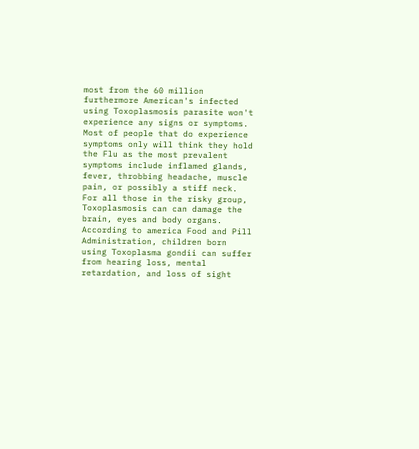most from the 60 million furthermore American's infected using Toxoplasmosis parasite won't experience any signs or symptoms. Most of people that do experience symptoms only will think they hold the Flu as the most prevalent symptoms include inflamed glands, fever, throbbing headache, muscle pain, or possibly a stiff neck. For all those in the risky group, Toxoplasmosis can can damage the brain, eyes and body organs. According to america Food and Pill Administration, children born using Toxoplasma gondii can suffer from hearing loss, mental retardation, and loss of sight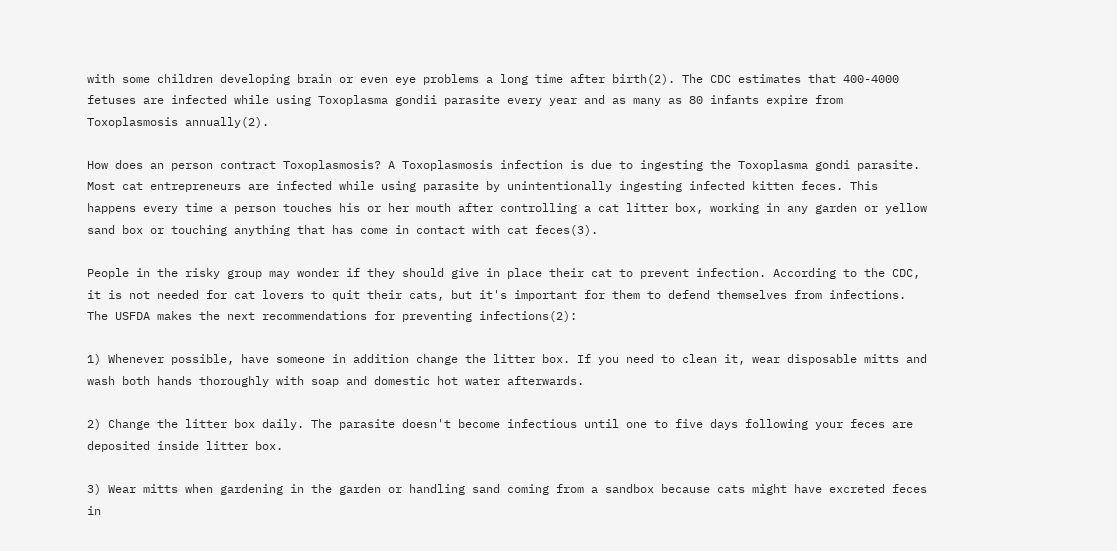with some children developing brain or even eye problems a long time after birth(2). The CDC estimates that 400-4000 fetuses are infected while using Toxoplasma gondii parasite every year and as many as 80 infants expire from Toxoplasmosis annually(2).

How does an person contract Toxoplasmosis? A Toxoplasmosis infection is due to ingesting the Toxoplasma gondi parasite. Most cat entrepreneurs are infected while using parasite by unintentionally ingesting infected kitten feces. This happens every time a person touches his or her mouth after controlling a cat litter box, working in any garden or yellow sand box or touching anything that has come in contact with cat feces(3).

People in the risky group may wonder if they should give in place their cat to prevent infection. According to the CDC, it is not needed for cat lovers to quit their cats, but it's important for them to defend themselves from infections. The USFDA makes the next recommendations for preventing infections(2):

1) Whenever possible, have someone in addition change the litter box. If you need to clean it, wear disposable mitts and wash both hands thoroughly with soap and domestic hot water afterwards.

2) Change the litter box daily. The parasite doesn't become infectious until one to five days following your feces are deposited inside litter box.

3) Wear mitts when gardening in the garden or handling sand coming from a sandbox because cats might have excreted feces in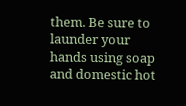them. Be sure to launder your hands using soap and domestic hot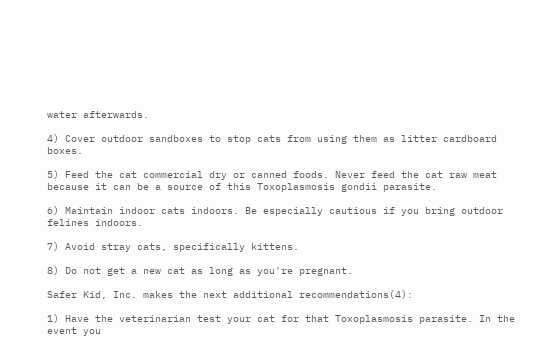water afterwards.

4) Cover outdoor sandboxes to stop cats from using them as litter cardboard boxes.

5) Feed the cat commercial dry or canned foods. Never feed the cat raw meat because it can be a source of this Toxoplasmosis gondii parasite.

6) Maintain indoor cats indoors. Be especially cautious if you bring outdoor felines indoors.

7) Avoid stray cats, specifically kittens.

8) Do not get a new cat as long as you're pregnant.

Safer Kid, Inc. makes the next additional recommendations(4):

1) Have the veterinarian test your cat for that Toxoplasmosis parasite. In the event you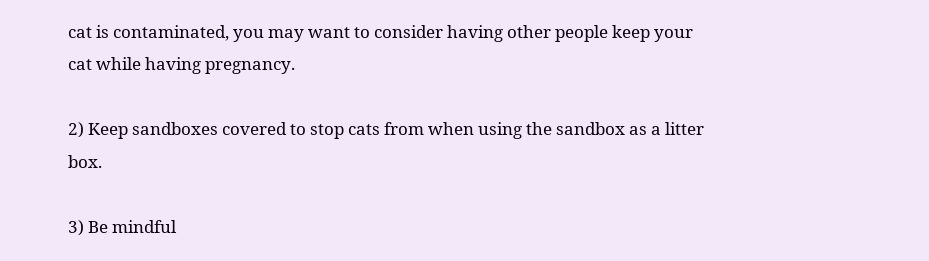cat is contaminated, you may want to consider having other people keep your cat while having pregnancy.

2) Keep sandboxes covered to stop cats from when using the sandbox as a litter box.

3) Be mindful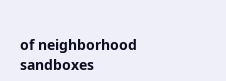of neighborhood sandboxes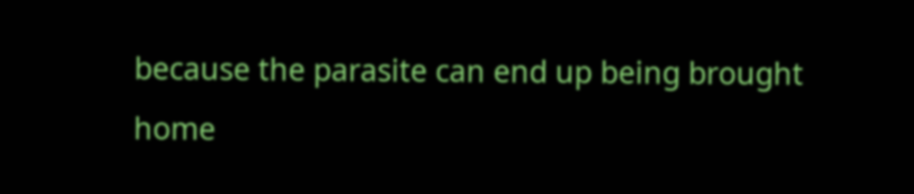because the parasite can end up being brought home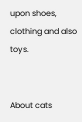upon shoes, clothing and also toys.


About cats